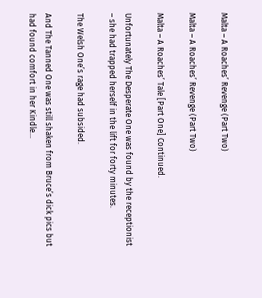Malta – A Roaches’ Revenge (Part Two)

Malta – A Roaches’ Revenge (Part Two)

Malta – A Roaches’ Tale [Part One] Continued.

Unfortunately The Desperate One was found by the receptionist – she had trapped herself in the lift for forty minutes.

The Welsh One’s rage had subsided.

And The Tanned One was still shaken from Bruce’s dick pics but had found comfort in her Kindle…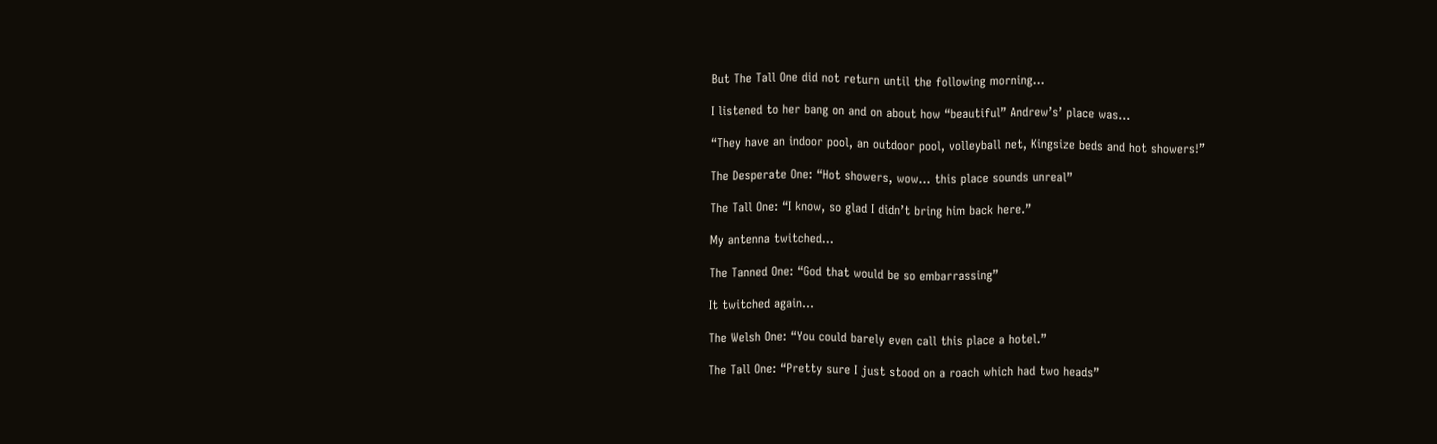But The Tall One did not return until the following morning…

I listened to her bang on and on about how “beautiful” Andrew’s’ place was…

“They have an indoor pool, an outdoor pool, volleyball net, Kingsize beds and hot showers!”

The Desperate One: “Hot showers, wow… this place sounds unreal”

The Tall One: “I know, so glad I didn’t bring him back here.”

My antenna twitched…

The Tanned One: “God that would be so embarrassing”

It twitched again…

The Welsh One: “You could barely even call this place a hotel.”

The Tall One: “Pretty sure I just stood on a roach which had two heads”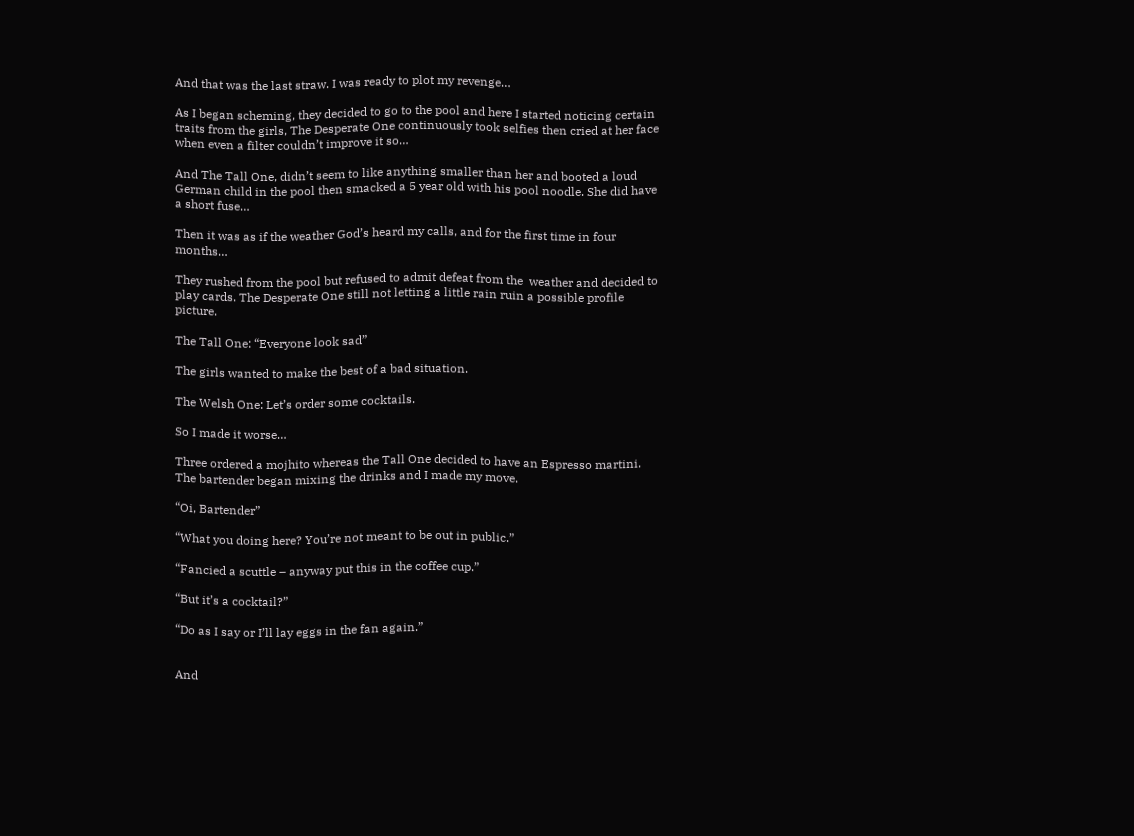And that was the last straw. I was ready to plot my revenge…

As I began scheming, they decided to go to the pool and here I started noticing certain traits from the girls, The Desperate One continuously took selfies then cried at her face when even a filter couldn’t improve it so…

And The Tall One, didn’t seem to like anything smaller than her and booted a loud German child in the pool then smacked a 5 year old with his pool noodle. She did have a short fuse…

Then it was as if the weather God’s heard my calls, and for the first time in four months…

They rushed from the pool but refused to admit defeat from the  weather and decided to play cards. The Desperate One still not letting a little rain ruin a possible profile picture.

The Tall One: “Everyone look sad”

The girls wanted to make the best of a bad situation.

The Welsh One: Let’s order some cocktails.

So I made it worse…

Three ordered a mojhito whereas the Tall One decided to have an Espresso martini. The bartender began mixing the drinks and I made my move.

“Oi, Bartender”

“What you doing here? You’re not meant to be out in public.”

“Fancied a scuttle – anyway put this in the coffee cup.”

“But it’s a cocktail?”

“Do as I say or I’ll lay eggs in the fan again.”


And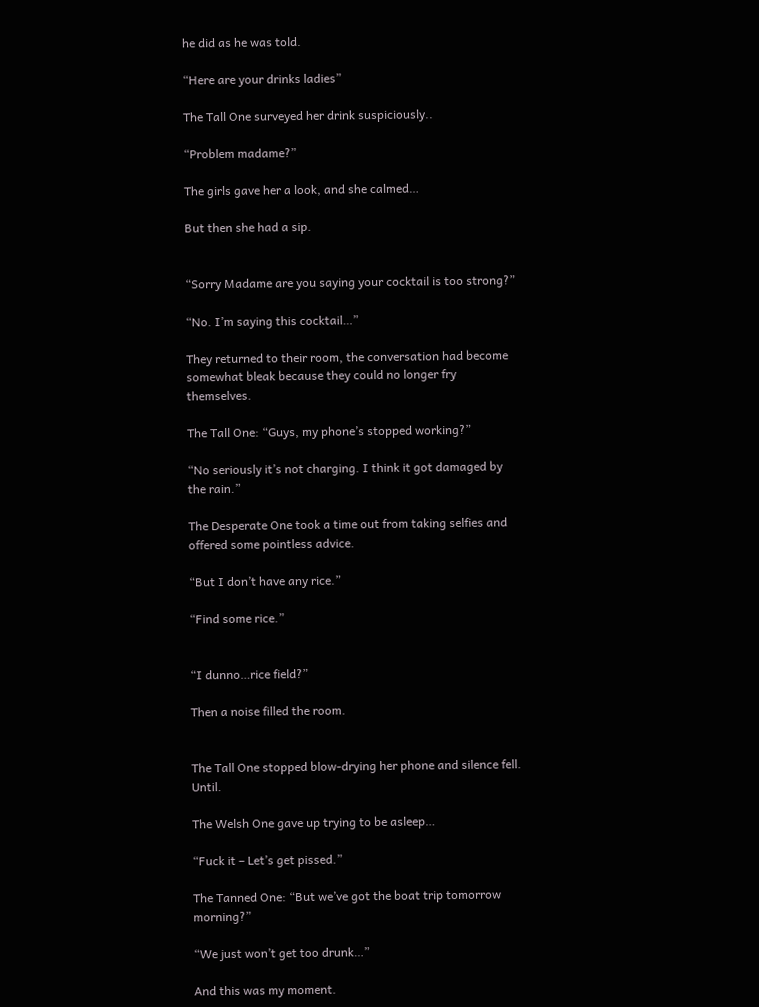he did as he was told.

“Here are your drinks ladies”

The Tall One surveyed her drink suspiciously..

“Problem madame?”

The girls gave her a look, and she calmed…

But then she had a sip.


“Sorry Madame are you saying your cocktail is too strong?”

“No. I’m saying this cocktail…”

They returned to their room, the conversation had become somewhat bleak because they could no longer fry themselves.

The Tall One: “Guys, my phone’s stopped working?”

“No seriously it’s not charging. I think it got damaged by the rain.”

The Desperate One took a time out from taking selfies and offered some pointless advice.

“But I don’t have any rice.”

“Find some rice.”


“I dunno…rice field?”

Then a noise filled the room.


The Tall One stopped blow-drying her phone and silence fell. Until.

The Welsh One gave up trying to be asleep…

“Fuck it – Let’s get pissed.”

The Tanned One: “But we’ve got the boat trip tomorrow morning?”

“We just won’t get too drunk…”

And this was my moment.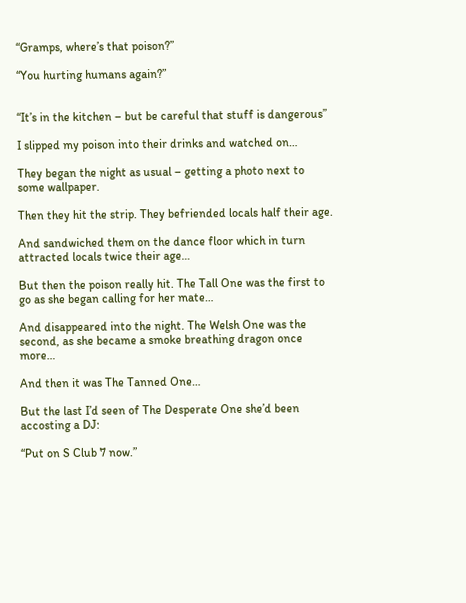“Gramps, where’s that poison?”

“You hurting humans again?”


“It’s in the kitchen – but be careful that stuff is dangerous”

I slipped my poison into their drinks and watched on…

They began the night as usual – getting a photo next to some wallpaper.

Then they hit the strip. They befriended locals half their age.

And sandwiched them on the dance floor which in turn attracted locals twice their age…

But then the poison really hit. The Tall One was the first to go as she began calling for her mate…

And disappeared into the night. The Welsh One was the second, as she became a smoke breathing dragon once more…

And then it was The Tanned One…

But the last I’d seen of The Desperate One she’d been accosting a DJ:

“Put on S Club 7 now.”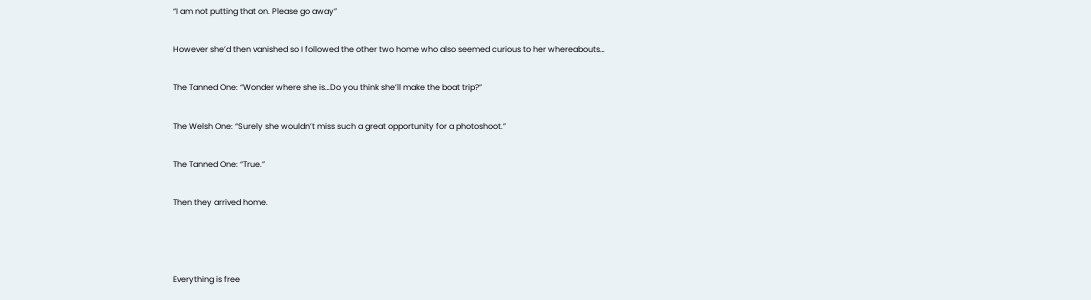“I am not putting that on. Please go away”

However she’d then vanished so I followed the other two home who also seemed curious to her whereabouts…

The Tanned One: “Wonder where she is…Do you think she’ll make the boat trip?”

The Welsh One: “Surely she wouldn’t miss such a great opportunity for a photoshoot.”

The Tanned One: “True.”

Then they arrived home.



Everything is free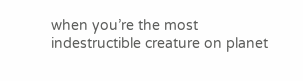when you’re the most indestructible creature on planet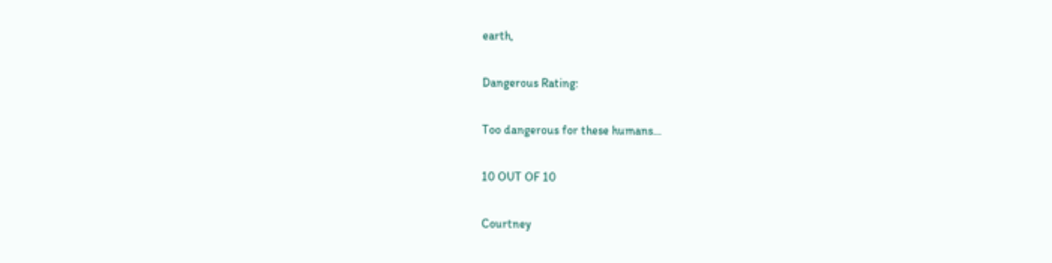earth,

Dangerous Rating:

Too dangerous for these humans…

10 OUT OF 10

Courtney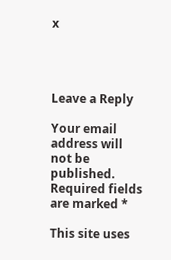x




Leave a Reply

Your email address will not be published. Required fields are marked *

This site uses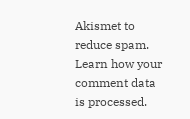Akismet to reduce spam. Learn how your comment data is processed.